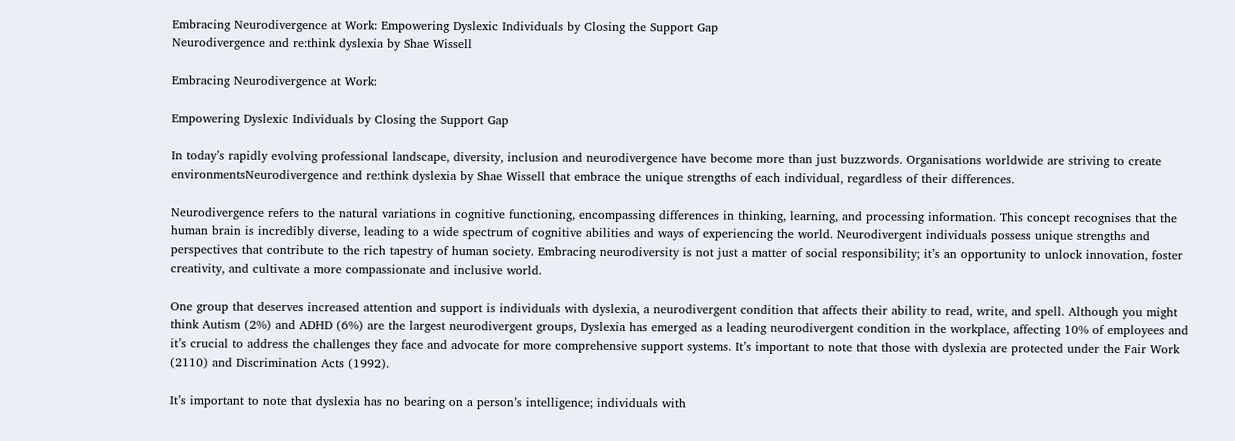Embracing Neurodivergence at Work: Empowering Dyslexic Individuals by Closing the Support Gap
Neurodivergence and re:think dyslexia by Shae Wissell

Embracing Neurodivergence at Work:

Empowering Dyslexic Individuals by Closing the Support Gap

In today’s rapidly evolving professional landscape, diversity, inclusion and neurodivergence have become more than just buzzwords. Organisations worldwide are striving to create environmentsNeurodivergence and re:think dyslexia by Shae Wissell that embrace the unique strengths of each individual, regardless of their differences.

Neurodivergence refers to the natural variations in cognitive functioning, encompassing differences in thinking, learning, and processing information. This concept recognises that the human brain is incredibly diverse, leading to a wide spectrum of cognitive abilities and ways of experiencing the world. Neurodivergent individuals possess unique strengths and perspectives that contribute to the rich tapestry of human society. Embracing neurodiversity is not just a matter of social responsibility; it’s an opportunity to unlock innovation, foster creativity, and cultivate a more compassionate and inclusive world.

One group that deserves increased attention and support is individuals with dyslexia, a neurodivergent condition that affects their ability to read, write, and spell. Although you might think Autism (2%) and ADHD (6%) are the largest neurodivergent groups, Dyslexia has emerged as a leading neurodivergent condition in the workplace, affecting 10% of employees and it’s crucial to address the challenges they face and advocate for more comprehensive support systems. It’s important to note that those with dyslexia are protected under the Fair Work (2110) and Discrimination Acts (1992).

It’s important to note that dyslexia has no bearing on a person’s intelligence; individuals with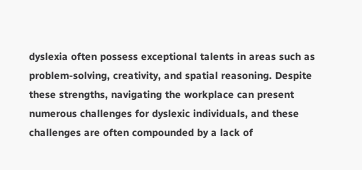dyslexia often possess exceptional talents in areas such as problem-solving, creativity, and spatial reasoning. Despite these strengths, navigating the workplace can present numerous challenges for dyslexic individuals, and these challenges are often compounded by a lack of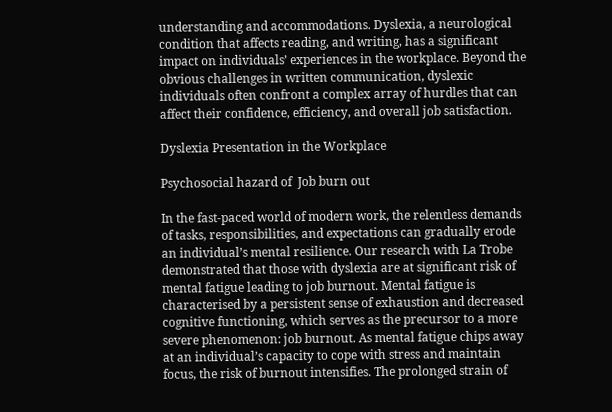understanding and accommodations. Dyslexia, a neurological condition that affects reading, and writing, has a significant impact on individuals’ experiences in the workplace. Beyond the obvious challenges in written communication, dyslexic individuals often confront a complex array of hurdles that can affect their confidence, efficiency, and overall job satisfaction.

Dyslexia Presentation in the Workplace

Psychosocial hazard of  Job burn out

In the fast-paced world of modern work, the relentless demands of tasks, responsibilities, and expectations can gradually erode an individual’s mental resilience. Our research with La Trobe demonstrated that those with dyslexia are at significant risk of mental fatigue leading to job burnout. Mental fatigue is characterised by a persistent sense of exhaustion and decreased cognitive functioning, which serves as the precursor to a more severe phenomenon: job burnout. As mental fatigue chips away at an individual’s capacity to cope with stress and maintain focus, the risk of burnout intensifies. The prolonged strain of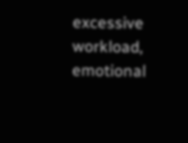excessive workload, emotional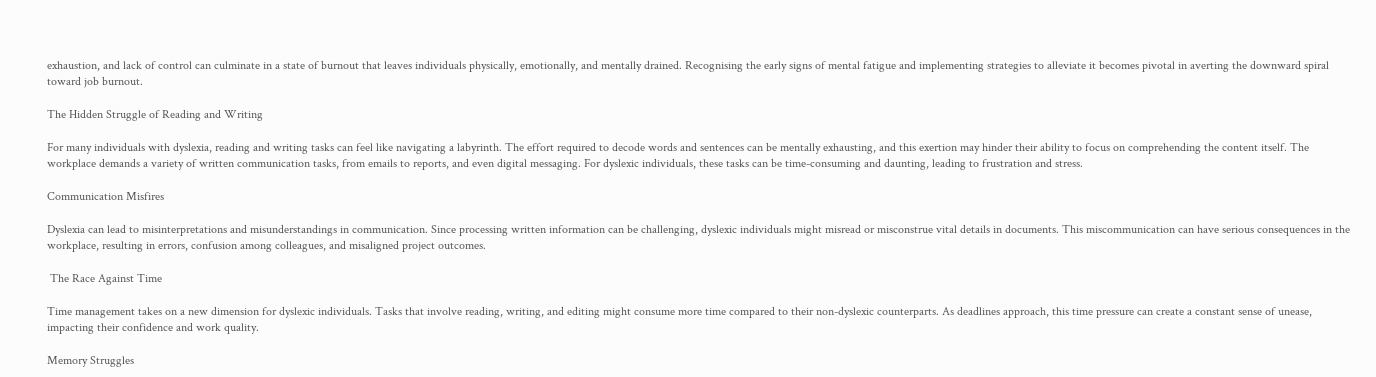exhaustion, and lack of control can culminate in a state of burnout that leaves individuals physically, emotionally, and mentally drained. Recognising the early signs of mental fatigue and implementing strategies to alleviate it becomes pivotal in averting the downward spiral toward job burnout.

The Hidden Struggle of Reading and Writing

For many individuals with dyslexia, reading and writing tasks can feel like navigating a labyrinth. The effort required to decode words and sentences can be mentally exhausting, and this exertion may hinder their ability to focus on comprehending the content itself. The workplace demands a variety of written communication tasks, from emails to reports, and even digital messaging. For dyslexic individuals, these tasks can be time-consuming and daunting, leading to frustration and stress.

Communication Misfires

Dyslexia can lead to misinterpretations and misunderstandings in communication. Since processing written information can be challenging, dyslexic individuals might misread or misconstrue vital details in documents. This miscommunication can have serious consequences in the workplace, resulting in errors, confusion among colleagues, and misaligned project outcomes.

 The Race Against Time

Time management takes on a new dimension for dyslexic individuals. Tasks that involve reading, writing, and editing might consume more time compared to their non-dyslexic counterparts. As deadlines approach, this time pressure can create a constant sense of unease, impacting their confidence and work quality.

Memory Struggles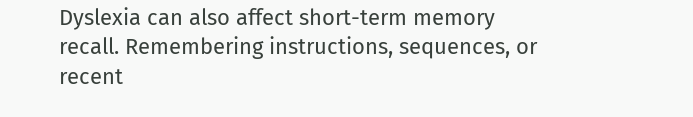Dyslexia can also affect short-term memory recall. Remembering instructions, sequences, or recent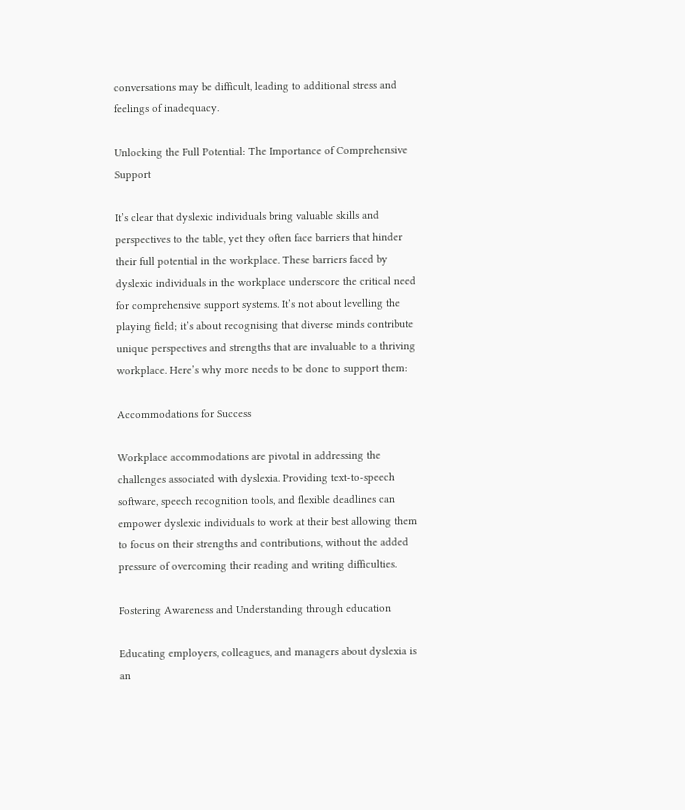conversations may be difficult, leading to additional stress and feelings of inadequacy.

Unlocking the Full Potential: The Importance of Comprehensive Support

It’s clear that dyslexic individuals bring valuable skills and perspectives to the table, yet they often face barriers that hinder their full potential in the workplace. These barriers faced by dyslexic individuals in the workplace underscore the critical need for comprehensive support systems. It’s not about levelling the playing field; it’s about recognising that diverse minds contribute unique perspectives and strengths that are invaluable to a thriving workplace. Here’s why more needs to be done to support them:

Accommodations for Success

Workplace accommodations are pivotal in addressing the challenges associated with dyslexia. Providing text-to-speech software, speech recognition tools, and flexible deadlines can empower dyslexic individuals to work at their best allowing them to focus on their strengths and contributions, without the added pressure of overcoming their reading and writing difficulties.

Fostering Awareness and Understanding through education

Educating employers, colleagues, and managers about dyslexia is an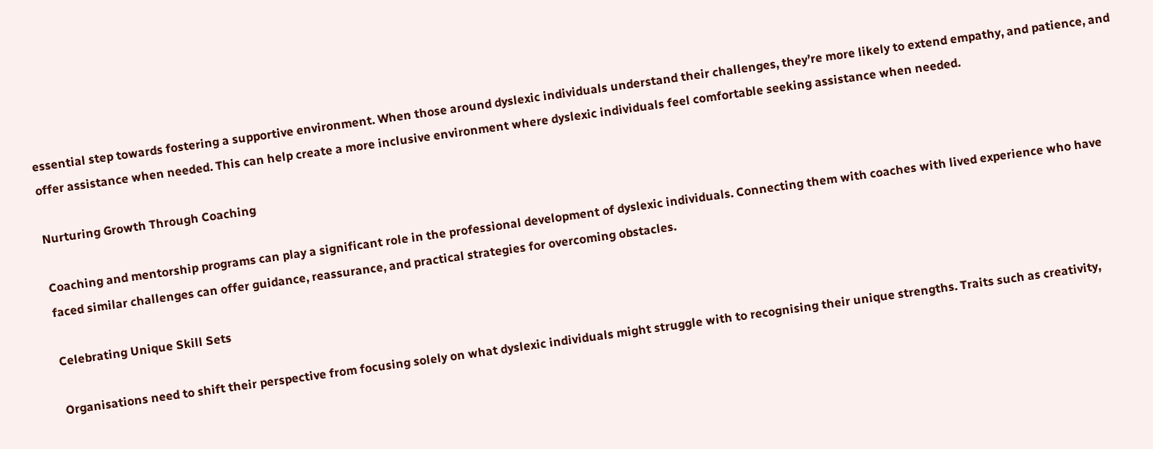essential step towards fostering a supportive environment. When those around dyslexic individuals understand their challenges, they’re more likely to extend empathy, and patience, and offer assistance when needed. This can help create a more inclusive environment where dyslexic individuals feel comfortable seeking assistance when needed.

Nurturing Growth Through Coaching

Coaching and mentorship programs can play a significant role in the professional development of dyslexic individuals. Connecting them with coaches with lived experience who have faced similar challenges can offer guidance, reassurance, and practical strategies for overcoming obstacles.

Celebrating Unique Skill Sets

Organisations need to shift their perspective from focusing solely on what dyslexic individuals might struggle with to recognising their unique strengths. Traits such as creativity,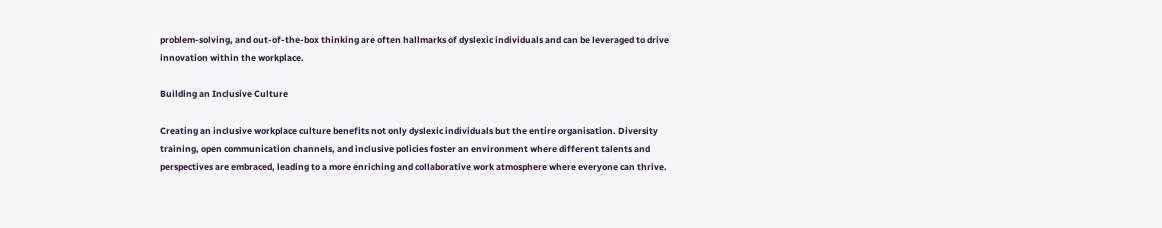problem-solving, and out-of-the-box thinking are often hallmarks of dyslexic individuals and can be leveraged to drive innovation within the workplace.

Building an Inclusive Culture

Creating an inclusive workplace culture benefits not only dyslexic individuals but the entire organisation. Diversity training, open communication channels, and inclusive policies foster an environment where different talents and perspectives are embraced, leading to a more enriching and collaborative work atmosphere where everyone can thrive.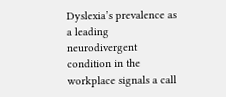Dyslexia’s prevalence as a leading neurodivergent condition in the workplace signals a call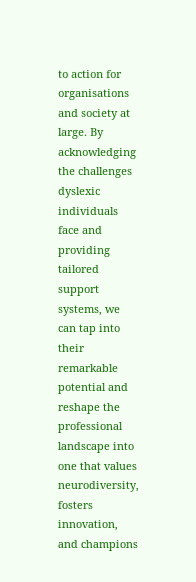to action for organisations and society at large. By acknowledging the challenges dyslexic individuals face and providing tailored support systems, we can tap into their remarkable potential and reshape the professional landscape into one that values neurodiversity, fosters innovation, and champions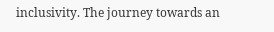inclusivity. The journey towards an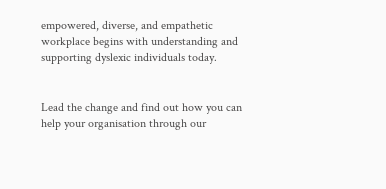empowered, diverse, and empathetic workplace begins with understanding and supporting dyslexic individuals today.


Lead the change and find out how you can help your organisation through our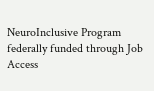NeuroInclusive Program  federally funded through Job Access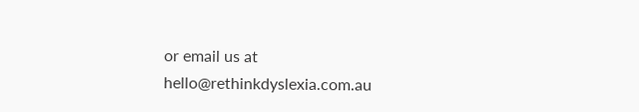or email us at hello@rethinkdyslexia.com.au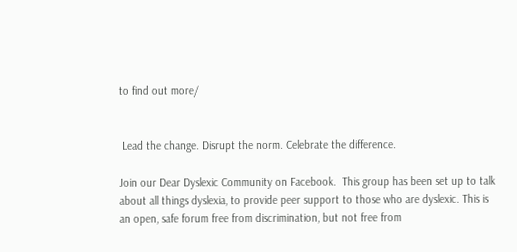to find out more/


 Lead the change. Disrupt the norm. Celebrate the difference.

Join our Dear Dyslexic Community on Facebook.  This group has been set up to talk about all things dyslexia, to provide peer support to those who are dyslexic. This is an open, safe forum free from discrimination, but not free from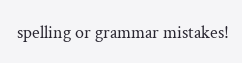spelling or grammar mistakes!